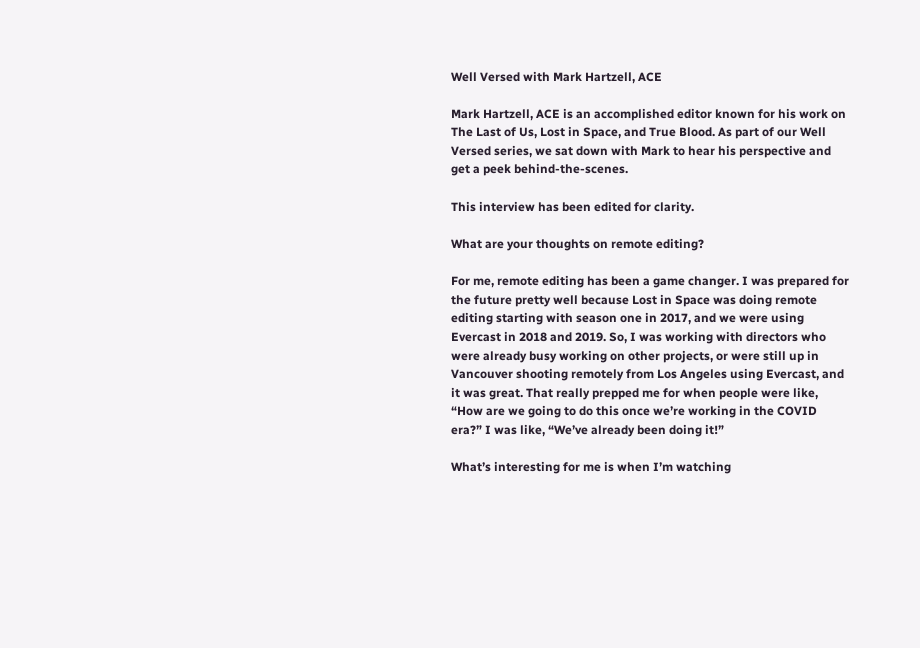Well Versed with Mark Hartzell, ACE

Mark Hartzell, ACE is an accomplished editor known for his work on The Last of Us, Lost in Space, and True Blood. As part of our Well Versed series, we sat down with Mark to hear his perspective and get a peek behind-the-scenes.

This interview has been edited for clarity.

What are your thoughts on remote editing?

For me, remote editing has been a game changer. I was prepared for the future pretty well because Lost in Space was doing remote editing starting with season one in 2017, and we were using Evercast in 2018 and 2019. So, I was working with directors who were already busy working on other projects, or were still up in Vancouver shooting remotely from Los Angeles using Evercast, and it was great. That really prepped me for when people were like, “How are we going to do this once we’re working in the COVID era?” I was like, “We’ve already been doing it!”

What’s interesting for me is when I’m watching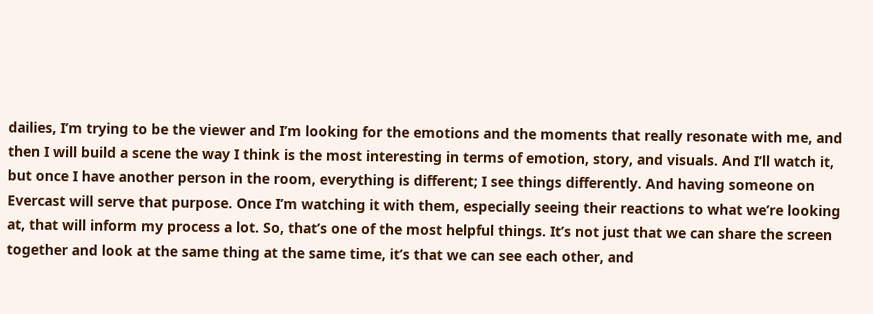dailies, I’m trying to be the viewer and I’m looking for the emotions and the moments that really resonate with me, and then I will build a scene the way I think is the most interesting in terms of emotion, story, and visuals. And I’ll watch it, but once I have another person in the room, everything is different; I see things differently. And having someone on Evercast will serve that purpose. Once I’m watching it with them, especially seeing their reactions to what we’re looking at, that will inform my process a lot. So, that’s one of the most helpful things. It’s not just that we can share the screen together and look at the same thing at the same time, it’s that we can see each other, and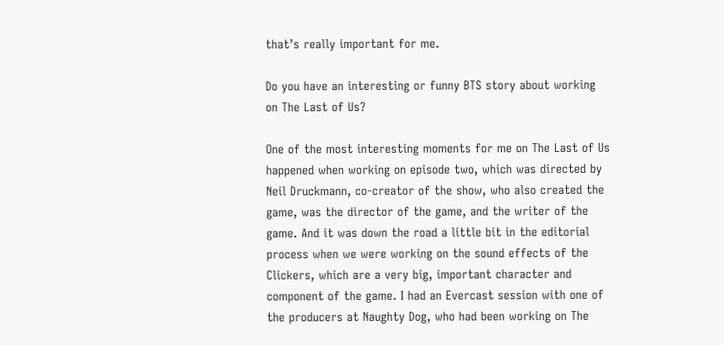that’s really important for me.

Do you have an interesting or funny BTS story about working on The Last of Us?

One of the most interesting moments for me on The Last of Us happened when working on episode two, which was directed by Neil Druckmann, co-creator of the show, who also created the game, was the director of the game, and the writer of the game. And it was down the road a little bit in the editorial process when we were working on the sound effects of the Clickers, which are a very big, important character and component of the game. I had an Evercast session with one of the producers at Naughty Dog, who had been working on The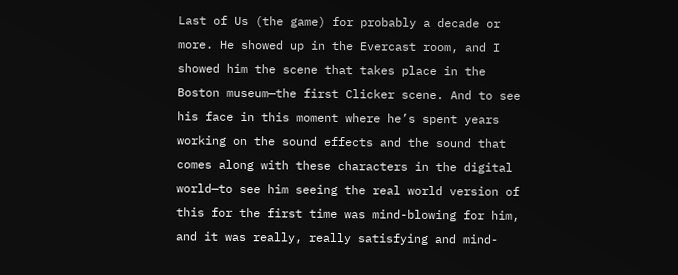Last of Us (the game) for probably a decade or more. He showed up in the Evercast room, and I showed him the scene that takes place in the Boston museum—the first Clicker scene. And to see his face in this moment where he’s spent years working on the sound effects and the sound that comes along with these characters in the digital world—to see him seeing the real world version of this for the first time was mind-blowing for him, and it was really, really satisfying and mind-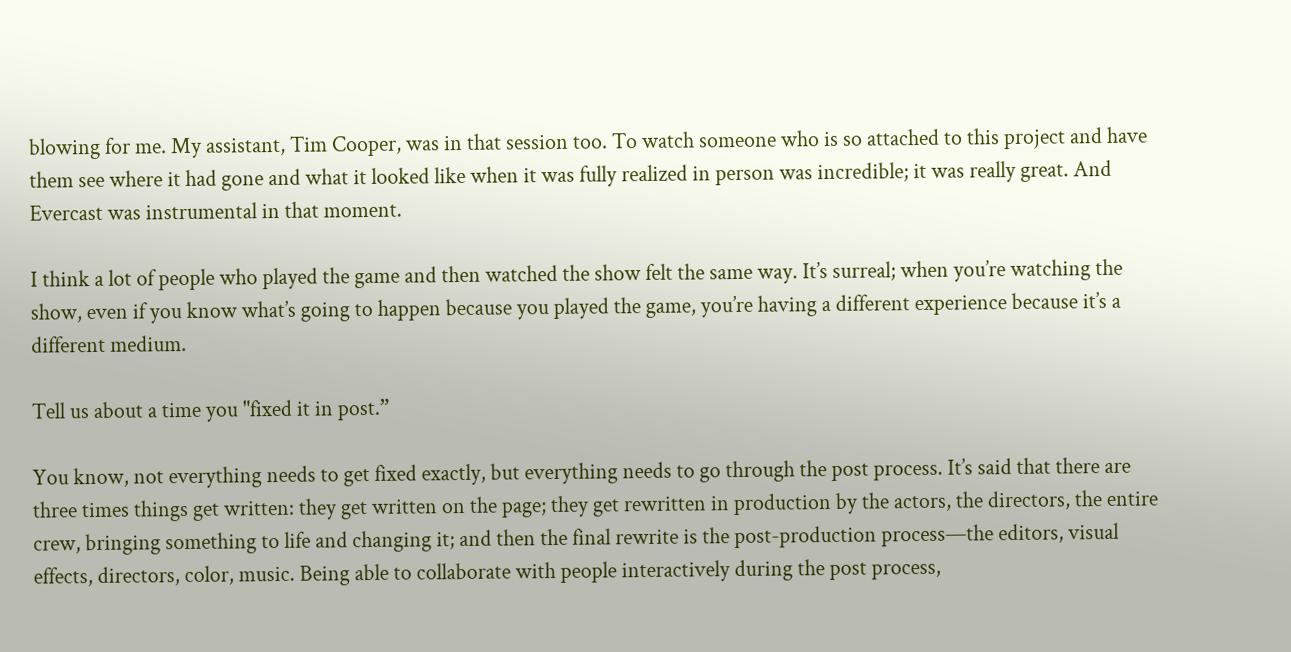blowing for me. My assistant, Tim Cooper, was in that session too. To watch someone who is so attached to this project and have them see where it had gone and what it looked like when it was fully realized in person was incredible; it was really great. And Evercast was instrumental in that moment.

I think a lot of people who played the game and then watched the show felt the same way. It’s surreal; when you’re watching the show, even if you know what’s going to happen because you played the game, you’re having a different experience because it’s a different medium.

Tell us about a time you "fixed it in post.”

You know, not everything needs to get fixed exactly, but everything needs to go through the post process. It’s said that there are three times things get written: they get written on the page; they get rewritten in production by the actors, the directors, the entire crew, bringing something to life and changing it; and then the final rewrite is the post-production process—the editors, visual effects, directors, color, music. Being able to collaborate with people interactively during the post process,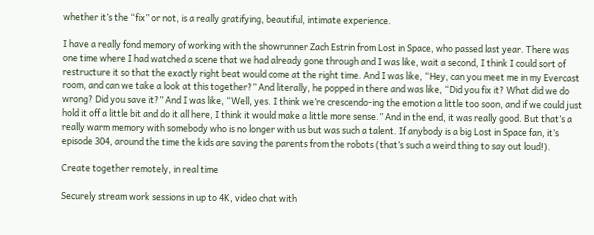whether it’s the “fix” or not, is a really gratifying, beautiful, intimate experience.

I have a really fond memory of working with the showrunner Zach Estrin from Lost in Space, who passed last year. There was one time where I had watched a scene that we had already gone through and I was like, wait a second, I think I could sort of restructure it so that the exactly right beat would come at the right time. And I was like, “Hey, can you meet me in my Evercast room, and can we take a look at this together?” And literally, he popped in there and was like, “Did you fix it? What did we do wrong? Did you save it?” And I was like, “Well, yes. I think we’re crescendo-ing the emotion a little too soon, and if we could just hold it off a little bit and do it all here, I think it would make a little more sense.” And in the end, it was really good. But that’s a really warm memory with somebody who is no longer with us but was such a talent. If anybody is a big Lost in Space fan, it’s episode 304, around the time the kids are saving the parents from the robots (that’s such a weird thing to say out loud!).

Create together remotely, in real time

Securely stream work sessions in up to 4K, video chat with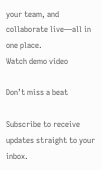your team, and collaborate live—all in one place.
Watch demo video

Don’t miss a beat

Subscribe to receive updates straight to your inbox.